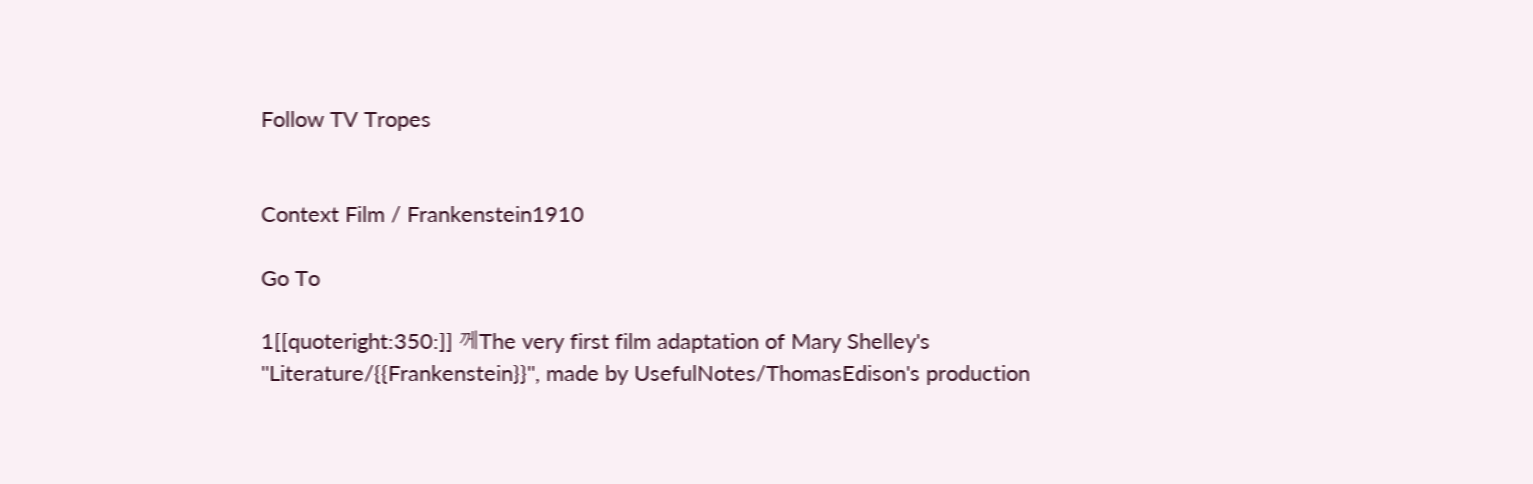Follow TV Tropes


Context Film / Frankenstein1910

Go To

1[[quoteright:350:]] 께The very first film adaptation of Mary Shelley's ''Literature/{{Frankenstein}}'', made by UsefulNotes/ThomasEdison's production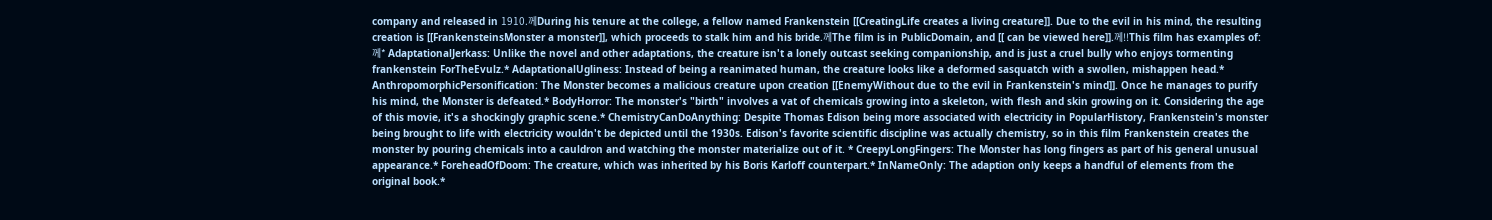company and released in 1910.께During his tenure at the college, a fellow named Frankenstein [[CreatingLife creates a living creature]]. Due to the evil in his mind, the resulting creation is [[FrankensteinsMonster a monster]], which proceeds to stalk him and his bride.께The film is in PublicDomain, and [[ can be viewed here]].께!!This film has examples of:께* AdaptationalJerkass: Unlike the novel and other adaptations, the creature isn't a lonely outcast seeking companionship, and is just a cruel bully who enjoys tormenting frankenstein ForTheEvulz.* AdaptationalUgliness: Instead of being a reanimated human, the creature looks like a deformed sasquatch with a swollen, mishappen head.* AnthropomorphicPersonification: The Monster becomes a malicious creature upon creation [[EnemyWithout due to the evil in Frankenstein's mind]]. Once he manages to purify his mind, the Monster is defeated.* BodyHorror: The monster's "birth" involves a vat of chemicals growing into a skeleton, with flesh and skin growing on it. Considering the age of this movie, it's a shockingly graphic scene.* ChemistryCanDoAnything: Despite Thomas Edison being more associated with electricity in PopularHistory, Frankenstein's monster being brought to life with electricity wouldn't be depicted until the 1930s. Edison's favorite scientific discipline was actually chemistry, so in this film Frankenstein creates the monster by pouring chemicals into a cauldron and watching the monster materialize out of it. * CreepyLongFingers: The Monster has long fingers as part of his general unusual appearance.* ForeheadOfDoom: The creature, which was inherited by his Boris Karloff counterpart.* InNameOnly: The adaption only keeps a handful of elements from the original book.*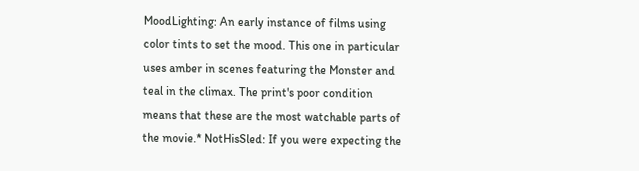MoodLighting: An early instance of films using color tints to set the mood. This one in particular uses amber in scenes featuring the Monster and teal in the climax. The print's poor condition means that these are the most watchable parts of the movie.* NotHisSled: If you were expecting the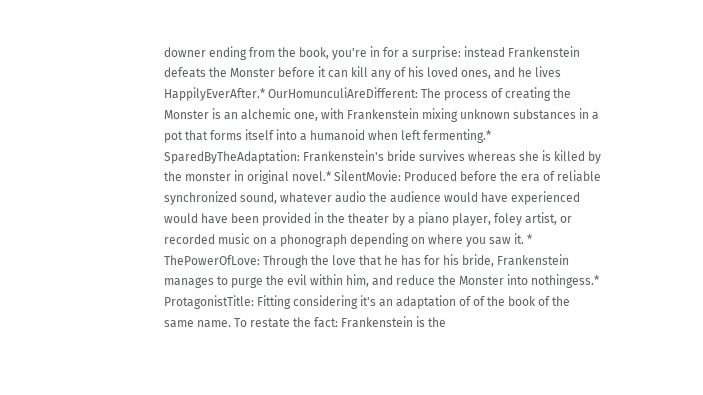downer ending from the book, you're in for a surprise: instead Frankenstein defeats the Monster before it can kill any of his loved ones, and he lives HappilyEverAfter.* OurHomunculiAreDifferent: The process of creating the Monster is an alchemic one, with Frankenstein mixing unknown substances in a pot that forms itself into a humanoid when left fermenting.* SparedByTheAdaptation: Frankenstein's bride survives whereas she is killed by the monster in original novel.* SilentMovie: Produced before the era of reliable synchronized sound, whatever audio the audience would have experienced would have been provided in the theater by a piano player, foley artist, or recorded music on a phonograph depending on where you saw it. * ThePowerOfLove: Through the love that he has for his bride, Frankenstein manages to purge the evil within him, and reduce the Monster into nothingess.* ProtagonistTitle: Fitting considering it's an adaptation of of the book of the same name. To restate the fact: Frankenstein is the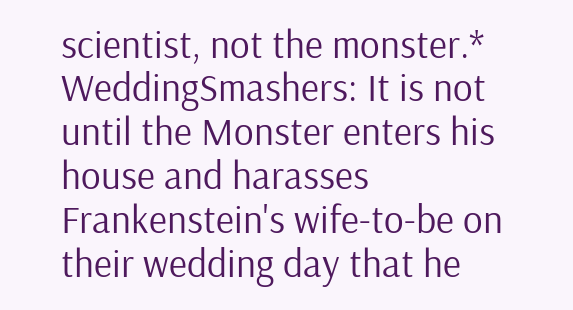scientist, not the monster.* WeddingSmashers: It is not until the Monster enters his house and harasses Frankenstein's wife-to-be on their wedding day that he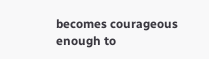becomes courageous enough to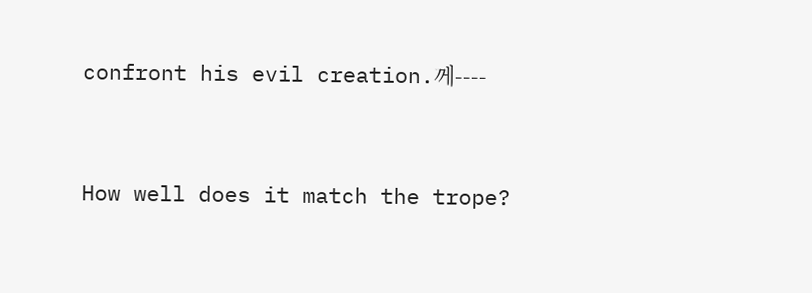confront his evil creation.께----


How well does it match the trope?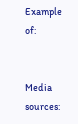Example of:


Media sources: